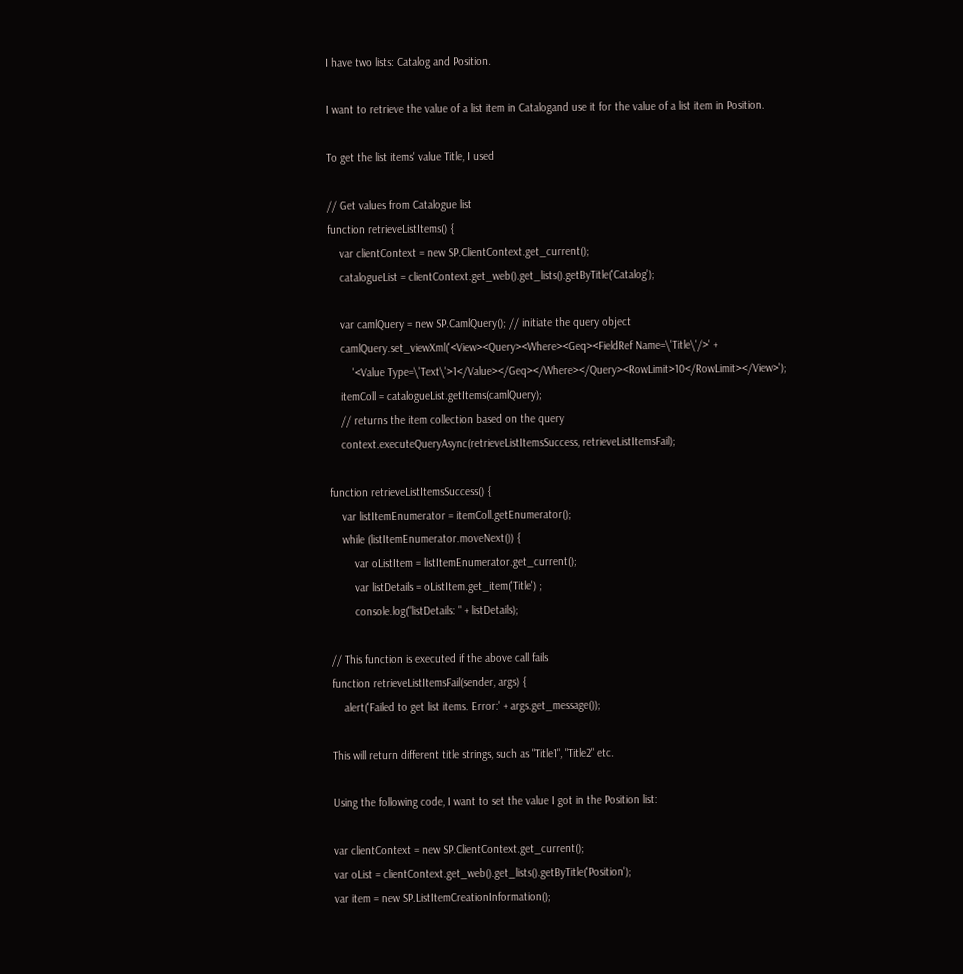I have two lists: Catalog and Position.

I want to retrieve the value of a list item in Catalogand use it for the value of a list item in Position.

To get the list items' value Title, I used

// Get values from Catalogue list
function retrieveListItems() {
    var clientContext = new SP.ClientContext.get_current();
    catalogueList = clientContext.get_web().get_lists().getByTitle('Catalog');

    var camlQuery = new SP.CamlQuery(); // initiate the query object
    camlQuery.set_viewXml('<View><Query><Where><Geq><FieldRef Name=\'Title\'/>' +
        '<Value Type=\'Text\'>1</Value></Geq></Where></Query><RowLimit>10</RowLimit></View>');
    itemColl = catalogueList.getItems(camlQuery);
    // returns the item collection based on the query
    context.executeQueryAsync(retrieveListItemsSuccess, retrieveListItemsFail);

function retrieveListItemsSuccess() {
    var listItemEnumerator = itemColl.getEnumerator();
    while (listItemEnumerator.moveNext()) {
        var oListItem = listItemEnumerator.get_current();
        var listDetails = oListItem.get_item('Title') ;
        console.log("listDetails: " + listDetails);

// This function is executed if the above call fails
function retrieveListItemsFail(sender, args) {
    alert('Failed to get list items. Error:' + args.get_message());

This will return different title strings, such as "Title1", "Title2" etc.

Using the following code, I want to set the value I got in the Position list:

var clientContext = new SP.ClientContext.get_current();
var oList = clientContext.get_web().get_lists().getByTitle('Position');
var item = new SP.ListItemCreationInformation();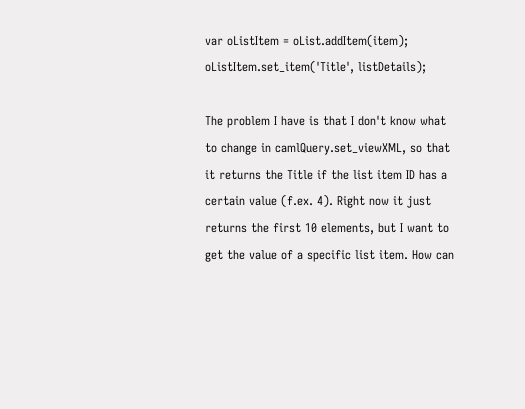var oListItem = oList.addItem(item);
oListItem.set_item('Title', listDetails);

The problem I have is that I don't know what to change in camlQuery.set_viewXML, so that it returns the Title if the list item ID has a certain value (f.ex. 4). Right now it just returns the first 10 elements, but I want to get the value of a specific list item. How can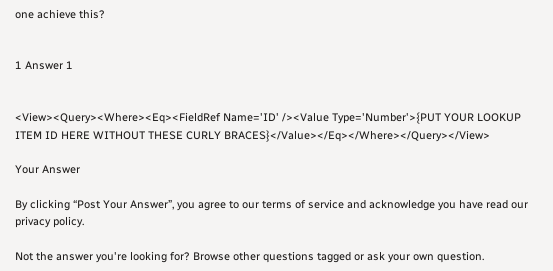one achieve this?


1 Answer 1


<View><Query><Where><Eq><FieldRef Name='ID' /><Value Type='Number'>{PUT YOUR LOOKUP ITEM ID HERE WITHOUT THESE CURLY BRACES}</Value></Eq></Where></Query></View>

Your Answer

By clicking “Post Your Answer”, you agree to our terms of service and acknowledge you have read our privacy policy.

Not the answer you're looking for? Browse other questions tagged or ask your own question.